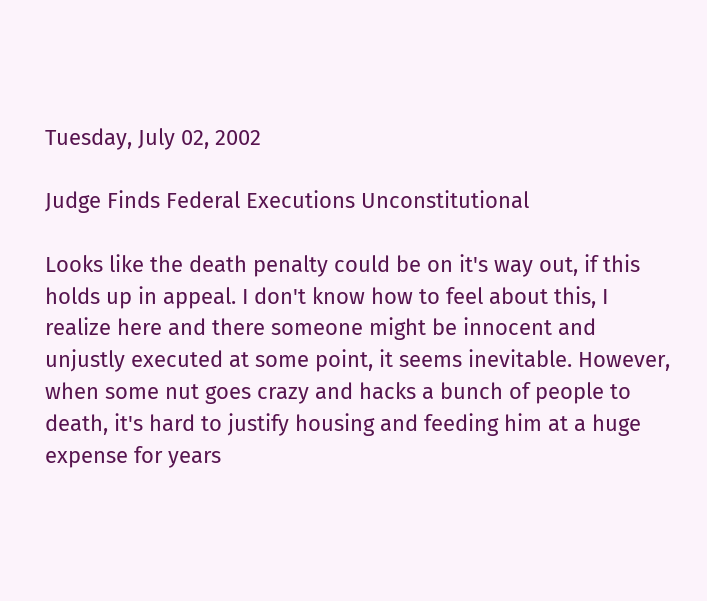Tuesday, July 02, 2002

Judge Finds Federal Executions Unconstitutional

Looks like the death penalty could be on it's way out, if this holds up in appeal. I don't know how to feel about this, I realize here and there someone might be innocent and unjustly executed at some point, it seems inevitable. However, when some nut goes crazy and hacks a bunch of people to death, it's hard to justify housing and feeding him at a huge expense for years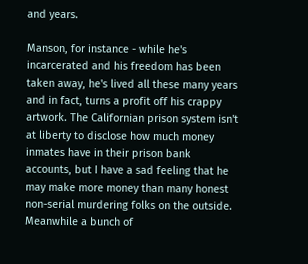and years.

Manson, for instance - while he's incarcerated and his freedom has been taken away, he's lived all these many years and in fact, turns a profit off his crappy artwork. The Californian prison system isn't at liberty to disclose how much money inmates have in their prison bank accounts, but I have a sad feeling that he may make more money than many honest non-serial murdering folks on the outside. Meanwhile a bunch of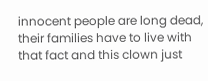innocent people are long dead, their families have to live with that fact and this clown just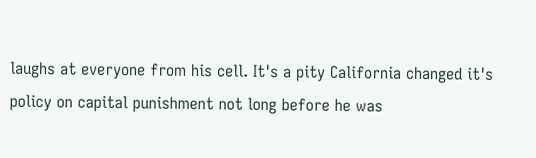laughs at everyone from his cell. It's a pity California changed it's policy on capital punishment not long before he was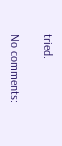tried.

No comments: